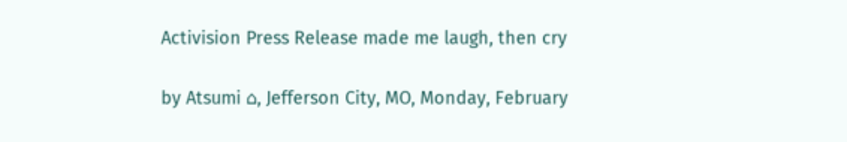Activision Press Release made me laugh, then cry

by Atsumi ⌂, Jefferson City, MO, Monday, February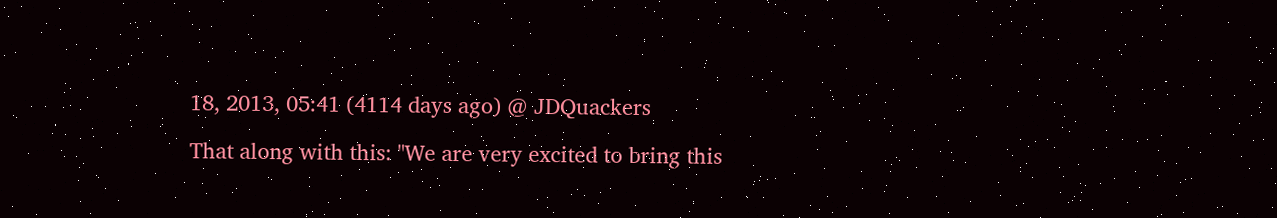18, 2013, 05:41 (4114 days ago) @ JDQuackers

That along with this: "We are very excited to bring this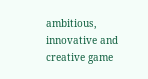ambitious, innovative and creative game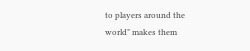to players around the world" makes them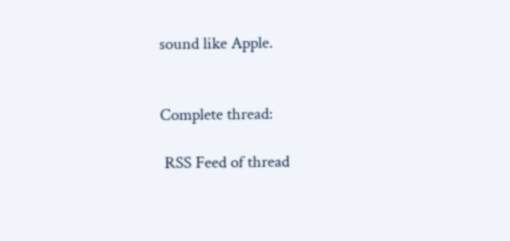sound like Apple.


Complete thread:

 RSS Feed of thread